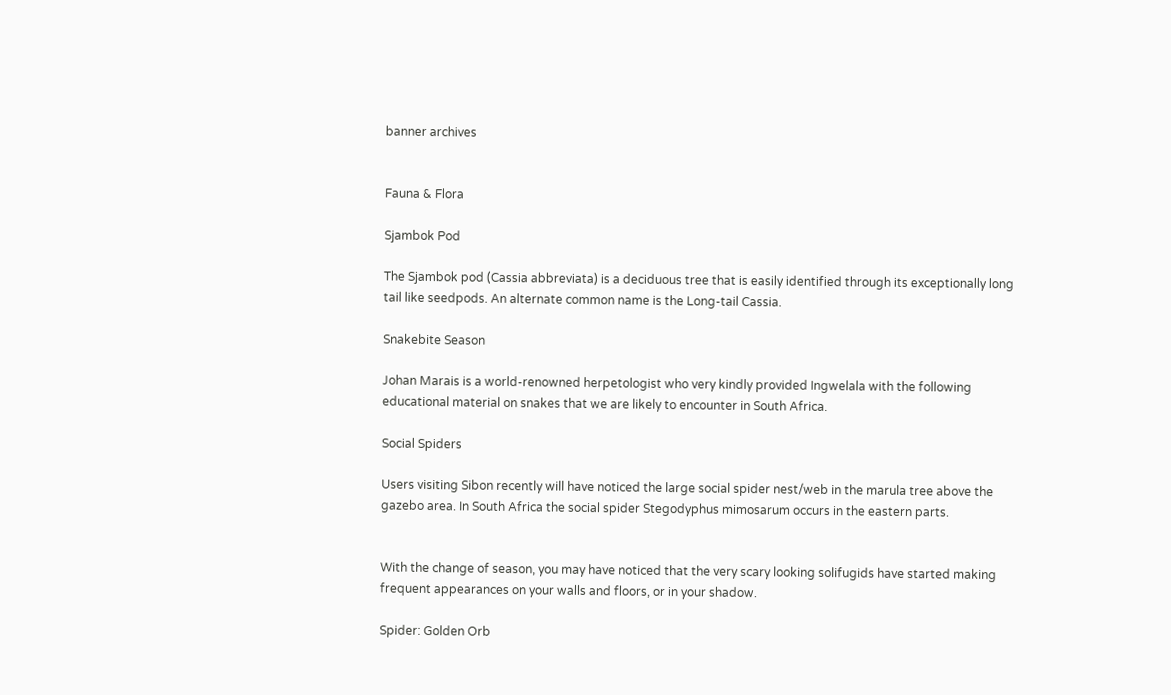banner archives


Fauna & Flora

Sjambok Pod

The Sjambok pod (Cassia abbreviata) is a deciduous tree that is easily identified through its exceptionally long tail like seedpods. An alternate common name is the Long-tail Cassia.

Snakebite Season

Johan Marais is a world-renowned herpetologist who very kindly provided Ingwelala with the following educational material on snakes that we are likely to encounter in South Africa.

Social Spiders

Users visiting Sibon recently will have noticed the large social spider nest/web in the marula tree above the gazebo area. In South Africa the social spider Stegodyphus mimosarum occurs in the eastern parts.


With the change of season, you may have noticed that the very scary looking solifugids have started making frequent appearances on your walls and floors, or in your shadow.

Spider: Golden Orb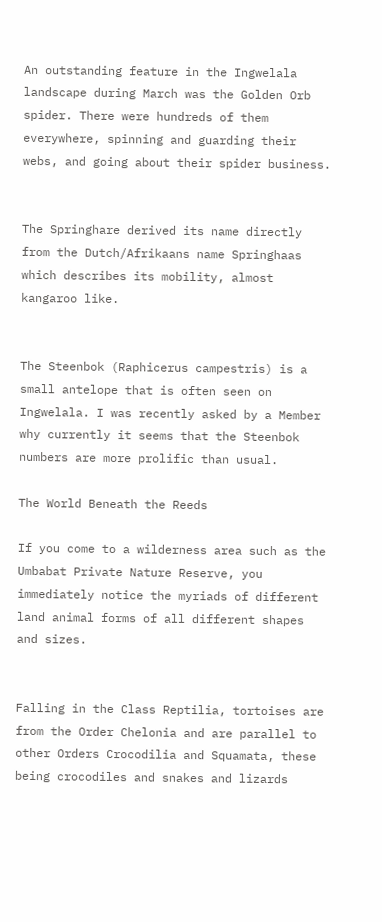An outstanding feature in the Ingwelala landscape during March was the Golden Orb spider. There were hundreds of them everywhere, spinning and guarding their webs, and going about their spider business.


The Springhare derived its name directly from the Dutch/Afrikaans name Springhaas which describes its mobility, almost kangaroo like.


The Steenbok (Raphicerus campestris) is a small antelope that is often seen on Ingwelala. I was recently asked by a Member why currently it seems that the Steenbok numbers are more prolific than usual.

The World Beneath the Reeds

If you come to a wilderness area such as the Umbabat Private Nature Reserve, you immediately notice the myriads of different land animal forms of all different shapes and sizes.


Falling in the Class Reptilia, tortoises are from the Order Chelonia and are parallel to other Orders Crocodilia and Squamata, these being crocodiles and snakes and lizards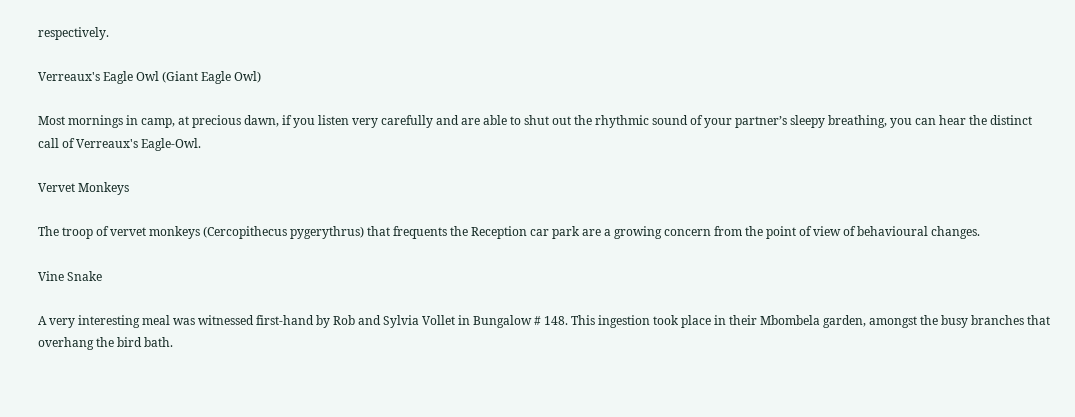respectively.

Verreaux's Eagle Owl (Giant Eagle Owl)

Most mornings in camp, at precious dawn, if you listen very carefully and are able to shut out the rhythmic sound of your partner’s sleepy breathing, you can hear the distinct call of Verreaux's Eagle-Owl.

Vervet Monkeys

The troop of vervet monkeys (Cercopithecus pygerythrus) that frequents the Reception car park are a growing concern from the point of view of behavioural changes.

Vine Snake

A very interesting meal was witnessed first-hand by Rob and Sylvia Vollet in Bungalow # 148. This ingestion took place in their Mbombela garden, amongst the busy branches that overhang the bird bath.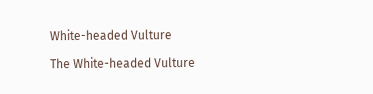White-headed Vulture

The White-headed Vulture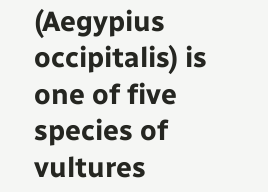(Aegypius occipitalis) is one of five species of vultures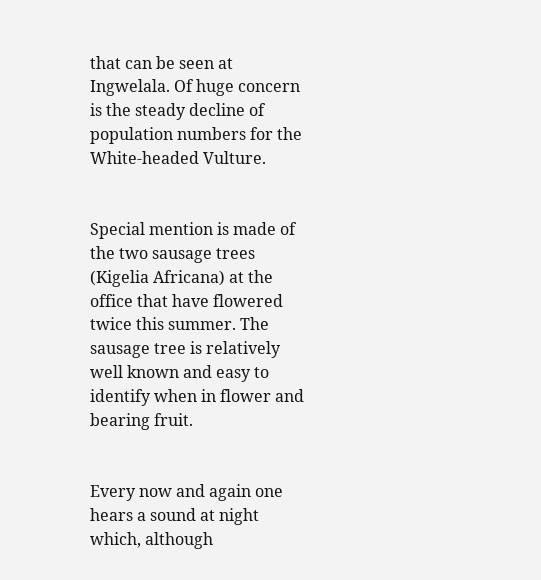that can be seen at Ingwelala. Of huge concern is the steady decline of population numbers for the White-headed Vulture.


Special mention is made of the two sausage trees (Kigelia Africana) at the office that have flowered twice this summer. The sausage tree is relatively well known and easy to identify when in flower and bearing fruit.


Every now and again one hears a sound at night which, although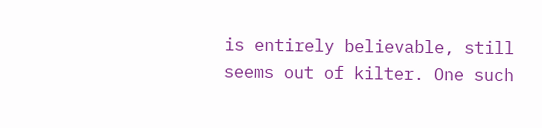is entirely believable, still seems out of kilter. One such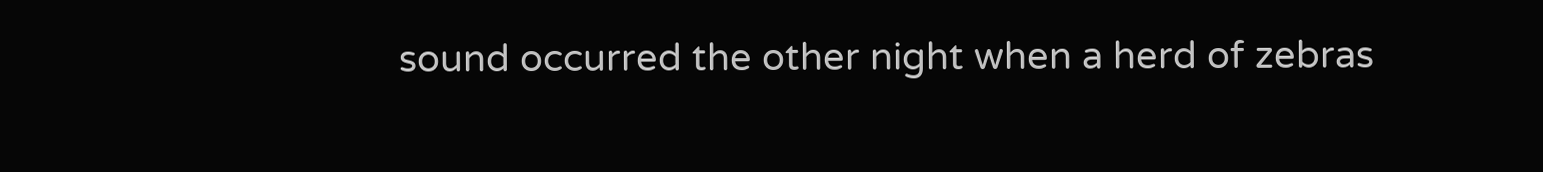sound occurred the other night when a herd of zebras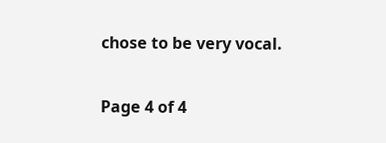chose to be very vocal.

Page 4 of 4